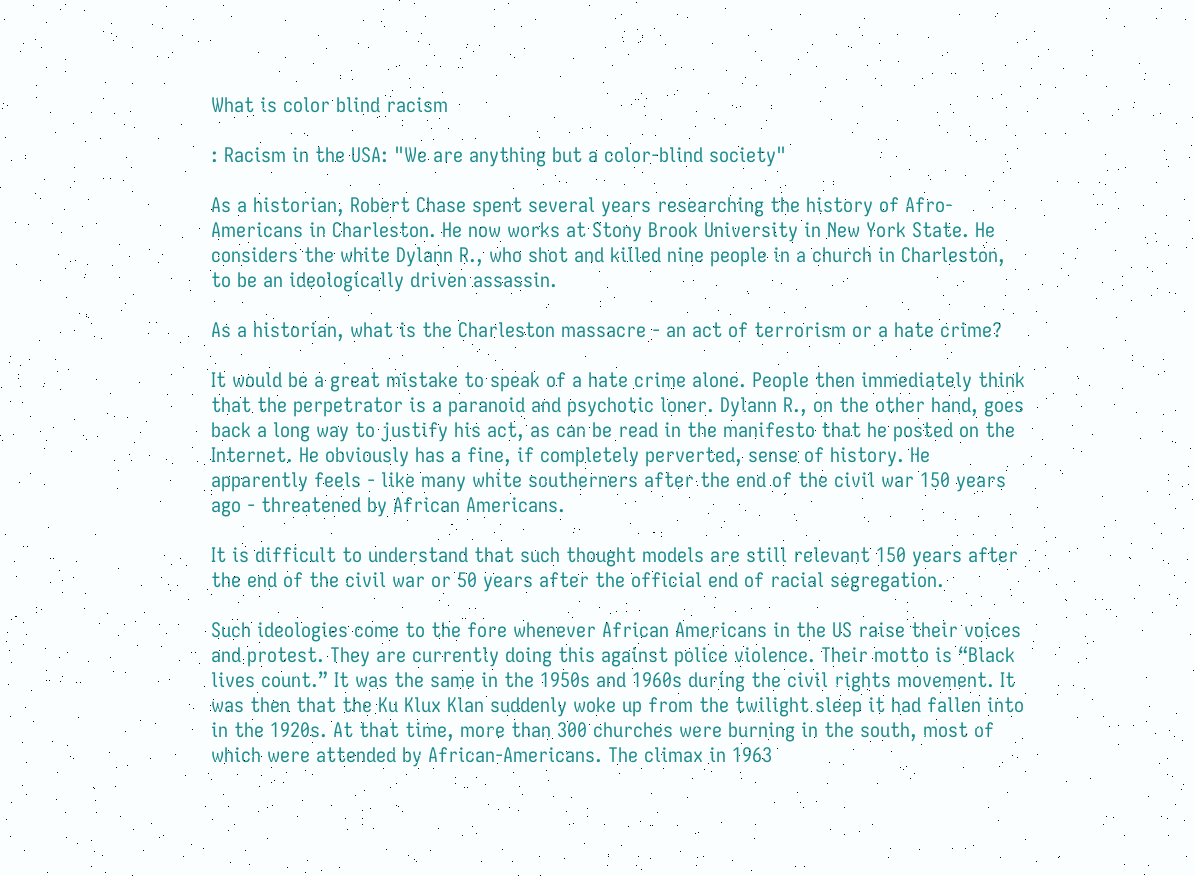What is color blind racism

: Racism in the USA: "We are anything but a color-blind society"

As a historian, Robert Chase spent several years researching the history of Afro-Americans in Charleston. He now works at Stony Brook University in New York State. He considers the white Dylann R., who shot and killed nine people in a church in Charleston, to be an ideologically driven assassin.

As a historian, what is the Charleston massacre - an act of terrorism or a hate crime?

It would be a great mistake to speak of a hate crime alone. People then immediately think that the perpetrator is a paranoid and psychotic loner. Dylann R., on the other hand, goes back a long way to justify his act, as can be read in the manifesto that he posted on the Internet. He obviously has a fine, if completely perverted, sense of history. He apparently feels - like many white southerners after the end of the civil war 150 years ago - threatened by African Americans.

It is difficult to understand that such thought models are still relevant 150 years after the end of the civil war or 50 years after the official end of racial segregation.

Such ideologies come to the fore whenever African Americans in the US raise their voices and protest. They are currently doing this against police violence. Their motto is “Black lives count.” It was the same in the 1950s and 1960s during the civil rights movement. It was then that the Ku Klux Klan suddenly woke up from the twilight sleep it had fallen into in the 1920s. At that time, more than 300 churches were burning in the south, most of which were attended by African-Americans. The climax in 1963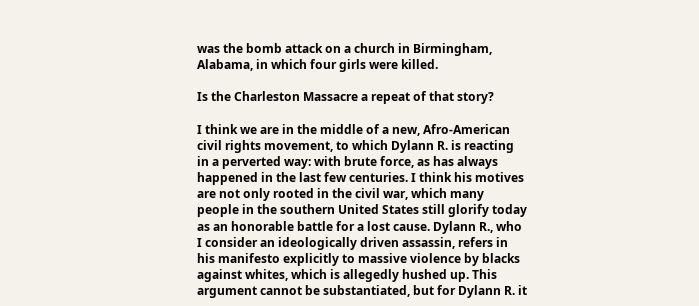was the bomb attack on a church in Birmingham, Alabama, in which four girls were killed.

Is the Charleston Massacre a repeat of that story?

I think we are in the middle of a new, Afro-American civil rights movement, to which Dylann R. is reacting in a perverted way: with brute force, as has always happened in the last few centuries. I think his motives are not only rooted in the civil war, which many people in the southern United States still glorify today as an honorable battle for a lost cause. Dylann R., who I consider an ideologically driven assassin, refers in his manifesto explicitly to massive violence by blacks against whites, which is allegedly hushed up. This argument cannot be substantiated, but for Dylann R. it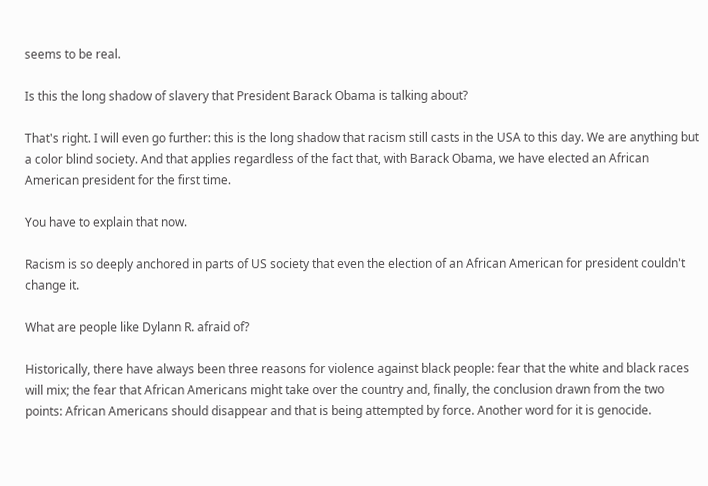seems to be real.

Is this the long shadow of slavery that President Barack Obama is talking about?

That's right. I will even go further: this is the long shadow that racism still casts in the USA to this day. We are anything but a color blind society. And that applies regardless of the fact that, with Barack Obama, we have elected an African American president for the first time.

You have to explain that now.

Racism is so deeply anchored in parts of US society that even the election of an African American for president couldn't change it.

What are people like Dylann R. afraid of?

Historically, there have always been three reasons for violence against black people: fear that the white and black races will mix; the fear that African Americans might take over the country and, finally, the conclusion drawn from the two points: African Americans should disappear and that is being attempted by force. Another word for it is genocide.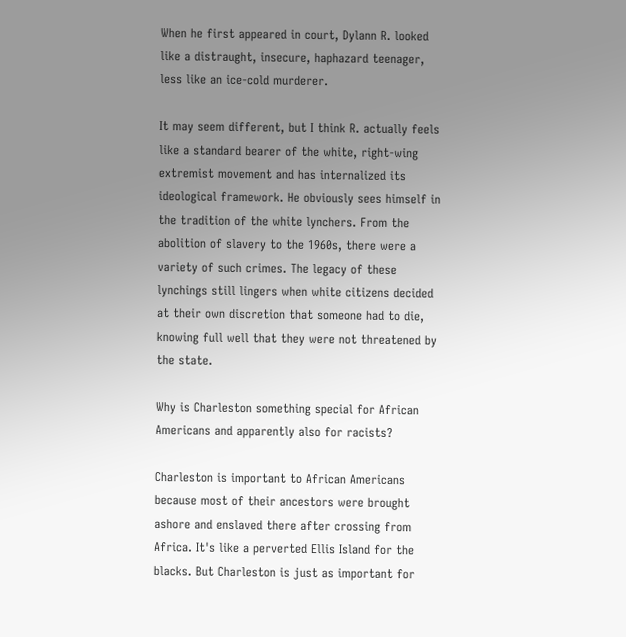When he first appeared in court, Dylann R. looked like a distraught, insecure, haphazard teenager, less like an ice-cold murderer.

It may seem different, but I think R. actually feels like a standard bearer of the white, right-wing extremist movement and has internalized its ideological framework. He obviously sees himself in the tradition of the white lynchers. From the abolition of slavery to the 1960s, there were a variety of such crimes. The legacy of these lynchings still lingers when white citizens decided at their own discretion that someone had to die, knowing full well that they were not threatened by the state.

Why is Charleston something special for African Americans and apparently also for racists?

Charleston is important to African Americans because most of their ancestors were brought ashore and enslaved there after crossing from Africa. It's like a perverted Ellis Island for the blacks. But Charleston is just as important for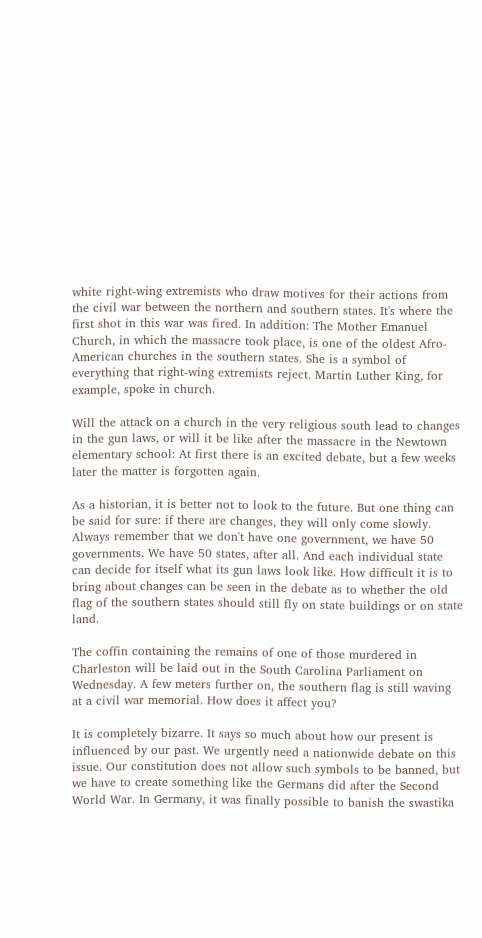white right-wing extremists who draw motives for their actions from the civil war between the northern and southern states. It's where the first shot in this war was fired. In addition: The Mother Emanuel Church, in which the massacre took place, is one of the oldest Afro-American churches in the southern states. She is a symbol of everything that right-wing extremists reject. Martin Luther King, for example, spoke in church.

Will the attack on a church in the very religious south lead to changes in the gun laws, or will it be like after the massacre in the Newtown elementary school: At first there is an excited debate, but a few weeks later the matter is forgotten again.

As a historian, it is better not to look to the future. But one thing can be said for sure: if there are changes, they will only come slowly. Always remember that we don't have one government, we have 50 governments. We have 50 states, after all. And each individual state can decide for itself what its gun laws look like. How difficult it is to bring about changes can be seen in the debate as to whether the old flag of the southern states should still fly on state buildings or on state land.

The coffin containing the remains of one of those murdered in Charleston will be laid out in the South Carolina Parliament on Wednesday. A few meters further on, the southern flag is still waving at a civil war memorial. How does it affect you?

It is completely bizarre. It says so much about how our present is influenced by our past. We urgently need a nationwide debate on this issue. Our constitution does not allow such symbols to be banned, but we have to create something like the Germans did after the Second World War. In Germany, it was finally possible to banish the swastika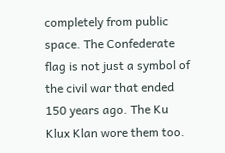completely from public space. The Confederate flag is not just a symbol of the civil war that ended 150 years ago. The Ku Klux Klan wore them too.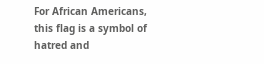For African Americans, this flag is a symbol of hatred and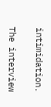intimidation.

The interview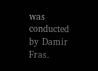was conducted by Damir Fras.